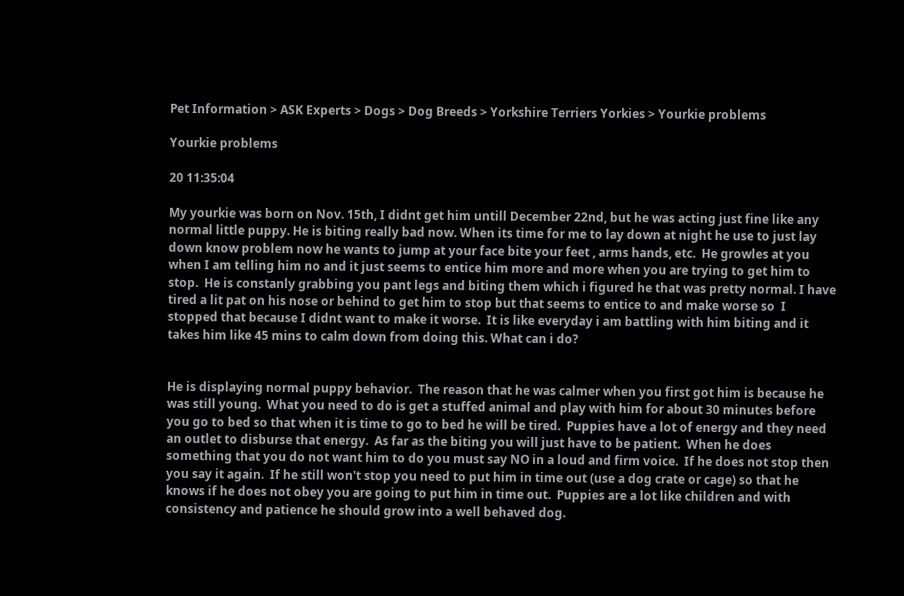Pet Information > ASK Experts > Dogs > Dog Breeds > Yorkshire Terriers Yorkies > Yourkie problems

Yourkie problems

20 11:35:04

My yourkie was born on Nov. 15th, I didnt get him untill December 22nd, but he was acting just fine like any normal little puppy. He is biting really bad now. When its time for me to lay down at night he use to just lay down know problem now he wants to jump at your face bite your feet , arms hands, etc.  He growles at you when I am telling him no and it just seems to entice him more and more when you are trying to get him to stop.  He is constanly grabbing you pant legs and biting them which i figured he that was pretty normal. I have tired a lit pat on his nose or behind to get him to stop but that seems to entice to and make worse so  I stopped that because I didnt want to make it worse.  It is like everyday i am battling with him biting and it takes him like 45 mins to calm down from doing this. What can i do?


He is displaying normal puppy behavior.  The reason that he was calmer when you first got him is because he was still young.  What you need to do is get a stuffed animal and play with him for about 30 minutes before you go to bed so that when it is time to go to bed he will be tired.  Puppies have a lot of energy and they need an outlet to disburse that energy.  As far as the biting you will just have to be patient.  When he does something that you do not want him to do you must say NO in a loud and firm voice.  If he does not stop then you say it again.  If he still won't stop you need to put him in time out (use a dog crate or cage) so that he knows if he does not obey you are going to put him in time out.  Puppies are a lot like children and with consistency and patience he should grow into a well behaved dog.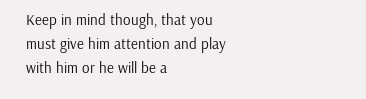Keep in mind though, that you must give him attention and play with him or he will be a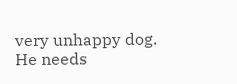very unhappy dog.  He needs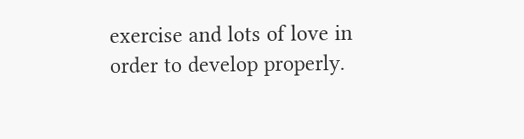exercise and lots of love in order to develop properly.